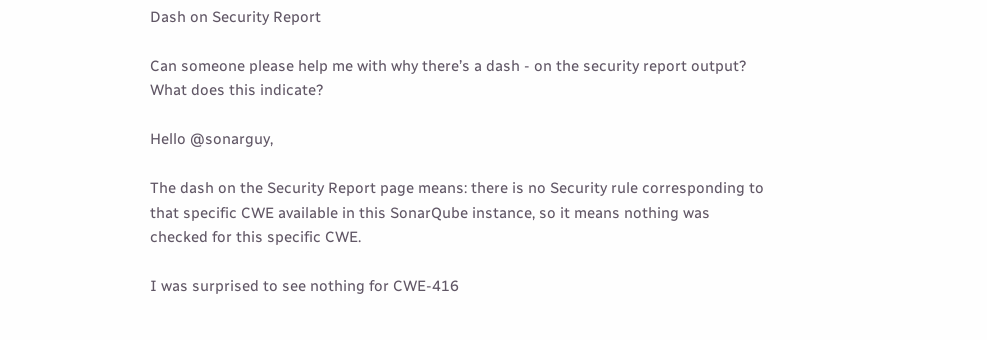Dash on Security Report

Can someone please help me with why there’s a dash - on the security report output? What does this indicate?

Hello @sonarguy,

The dash on the Security Report page means: there is no Security rule corresponding to that specific CWE available in this SonarQube instance, so it means nothing was checked for this specific CWE.

I was surprised to see nothing for CWE-416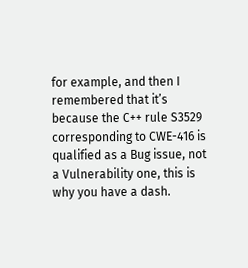for example, and then I remembered that it’s because the C++ rule S3529 corresponding to CWE-416 is qualified as a Bug issue, not a Vulnerability one, this is why you have a dash.